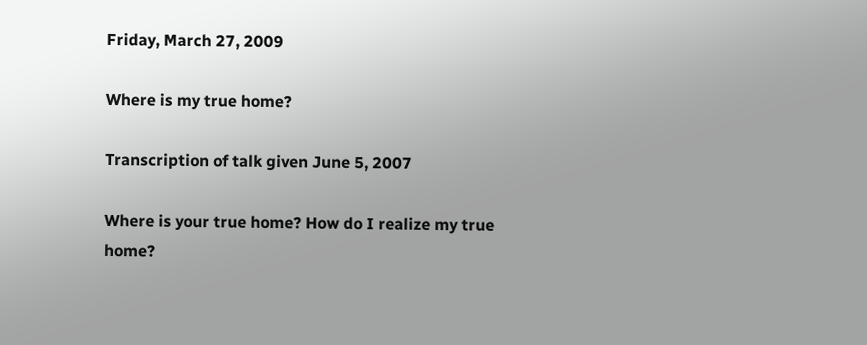Friday, March 27, 2009

Where is my true home?

Transcription of talk given June 5, 2007

Where is your true home? How do I realize my true home?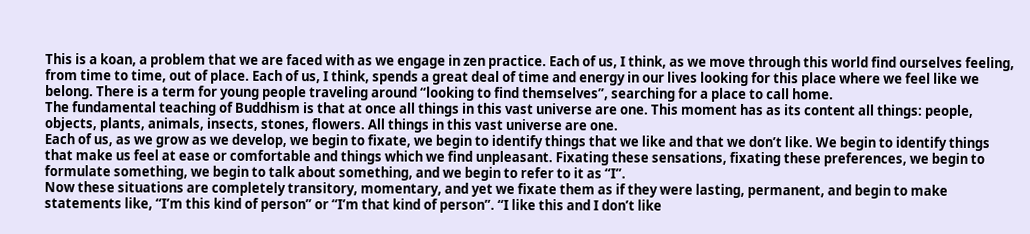This is a koan, a problem that we are faced with as we engage in zen practice. Each of us, I think, as we move through this world find ourselves feeling, from time to time, out of place. Each of us, I think, spends a great deal of time and energy in our lives looking for this place where we feel like we belong. There is a term for young people traveling around “looking to find themselves”, searching for a place to call home.
The fundamental teaching of Buddhism is that at once all things in this vast universe are one. This moment has as its content all things: people, objects, plants, animals, insects, stones, flowers. All things in this vast universe are one.
Each of us, as we grow as we develop, we begin to fixate, we begin to identify things that we like and that we don’t like. We begin to identify things that make us feel at ease or comfortable and things which we find unpleasant. Fixating these sensations, fixating these preferences, we begin to formulate something, we begin to talk about something, and we begin to refer to it as “I”.
Now these situations are completely transitory, momentary, and yet we fixate them as if they were lasting, permanent, and begin to make statements like, “I’m this kind of person” or “I’m that kind of person”. “I like this and I don’t like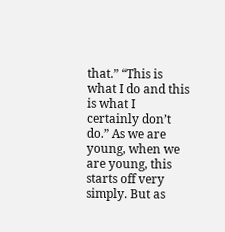that.” “This is what I do and this is what I certainly don’t do.” As we are young, when we are young, this starts off very simply. But as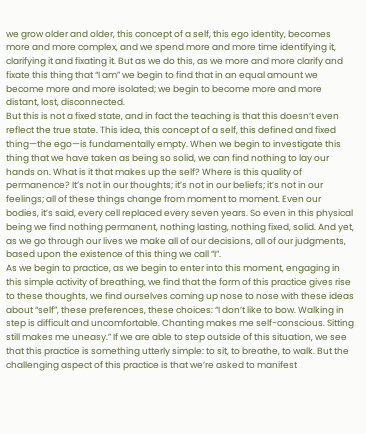we grow older and older, this concept of a self, this ego identity, becomes more and more complex, and we spend more and more time identifying it, clarifying it and fixating it. But as we do this, as we more and more clarify and fixate this thing that “I am” we begin to find that in an equal amount we become more and more isolated; we begin to become more and more distant, lost, disconnected.
But this is not a fixed state, and in fact the teaching is that this doesn’t even reflect the true state. This idea, this concept of a self, this defined and fixed thing—the ego—is fundamentally empty. When we begin to investigate this thing that we have taken as being so solid, we can find nothing to lay our hands on. What is it that makes up the self? Where is this quality of permanence? It’s not in our thoughts; it’s not in our beliefs; it’s not in our feelings; all of these things change from moment to moment. Even our bodies, it’s said, every cell replaced every seven years. So even in this physical being we find nothing permanent, nothing lasting, nothing fixed, solid. And yet, as we go through our lives we make all of our decisions, all of our judgments, based upon the existence of this thing we call “I”.
As we begin to practice, as we begin to enter into this moment, engaging in this simple activity of breathing, we find that the form of this practice gives rise to these thoughts, we find ourselves coming up nose to nose with these ideas about “self”, these preferences, these choices: “I don’t like to bow. Walking in step is difficult and uncomfortable. Chanting makes me self-conscious. Sitting still makes me uneasy.” If we are able to step outside of this situation, we see that this practice is something utterly simple: to sit, to breathe, to walk. But the challenging aspect of this practice is that we’re asked to manifest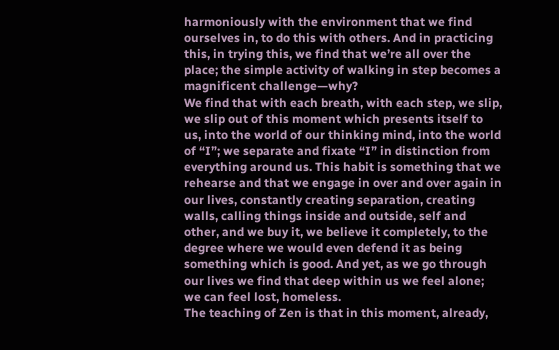harmoniously with the environment that we find ourselves in, to do this with others. And in practicing this, in trying this, we find that we’re all over the place; the simple activity of walking in step becomes a magnificent challenge—why?
We find that with each breath, with each step, we slip, we slip out of this moment which presents itself to us, into the world of our thinking mind, into the world of “I”; we separate and fixate “I” in distinction from everything around us. This habit is something that we rehearse and that we engage in over and over again in our lives, constantly creating separation, creating walls, calling things inside and outside, self and other, and we buy it, we believe it completely, to the degree where we would even defend it as being something which is good. And yet, as we go through our lives we find that deep within us we feel alone; we can feel lost, homeless.
The teaching of Zen is that in this moment, already,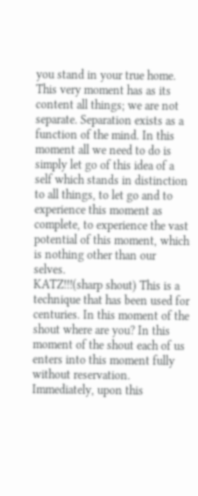you stand in your true home. This very moment has as its content all things; we are not separate. Separation exists as a function of the mind. In this moment all we need to do is simply let go of this idea of a self which stands in distinction to all things, to let go and to experience this moment as complete, to experience the vast potential of this moment, which is nothing other than our selves.
KATZ!!!(sharp shout) This is a technique that has been used for centuries. In this moment of the shout where are you? In this moment of the shout each of us enters into this moment fully without reservation. Immediately, upon this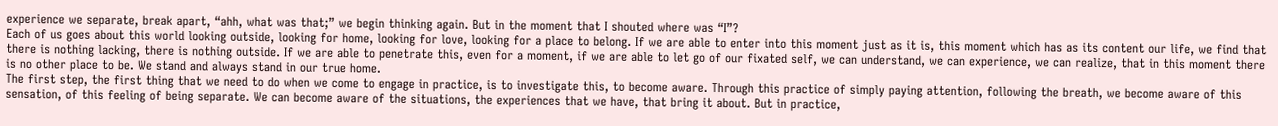experience we separate, break apart, “ahh, what was that;” we begin thinking again. But in the moment that I shouted where was “I”?
Each of us goes about this world looking outside, looking for home, looking for love, looking for a place to belong. If we are able to enter into this moment just as it is, this moment which has as its content our life, we find that there is nothing lacking, there is nothing outside. If we are able to penetrate this, even for a moment, if we are able to let go of our fixated self, we can understand, we can experience, we can realize, that in this moment there is no other place to be. We stand and always stand in our true home.
The first step, the first thing that we need to do when we come to engage in practice, is to investigate this, to become aware. Through this practice of simply paying attention, following the breath, we become aware of this sensation, of this feeling of being separate. We can become aware of the situations, the experiences that we have, that bring it about. But in practice,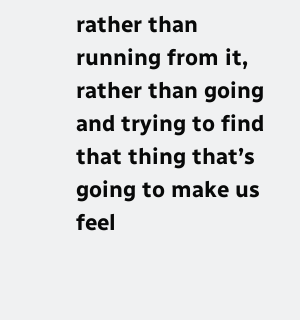rather than running from it, rather than going and trying to find that thing that’s going to make us feel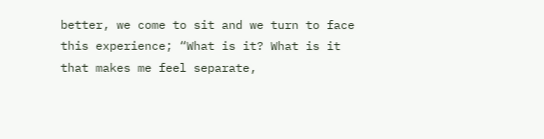better, we come to sit and we turn to face this experience; “What is it? What is it that makes me feel separate,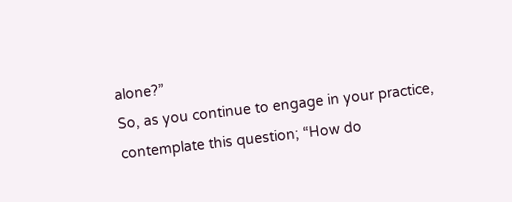alone?”
So, as you continue to engage in your practice, contemplate this question; “How do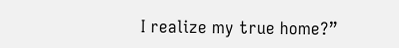I realize my true home?”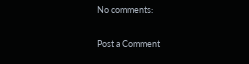No comments:

Post a Comment